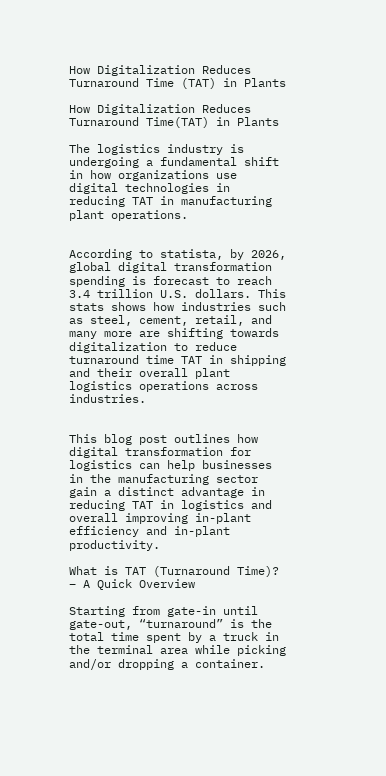How Digitalization Reduces Turnaround Time (TAT) in Plants

How Digitalization Reduces Turnaround Time(TAT) in Plants

The logistics industry is undergoing a fundamental shift in how organizations use digital technologies in reducing TAT in manufacturing plant operations.


According to statista, by 2026, global digital transformation spending is forecast to reach 3.4 trillion U.S. dollars. This stats shows how industries such as steel, cement, retail, and many more are shifting towards digitalization to reduce turnaround time TAT in shipping and their overall plant logistics operations across industries.


This blog post outlines how digital transformation for logistics can help businesses in the manufacturing sector gain a distinct advantage in reducing TAT in logistics and overall improving in-plant efficiency and in-plant productivity.

What is TAT (Turnaround Time)? – A Quick Overview

Starting from gate-in until gate-out, “turnaround” is the total time spent by a truck in the terminal area while picking and/or dropping a container.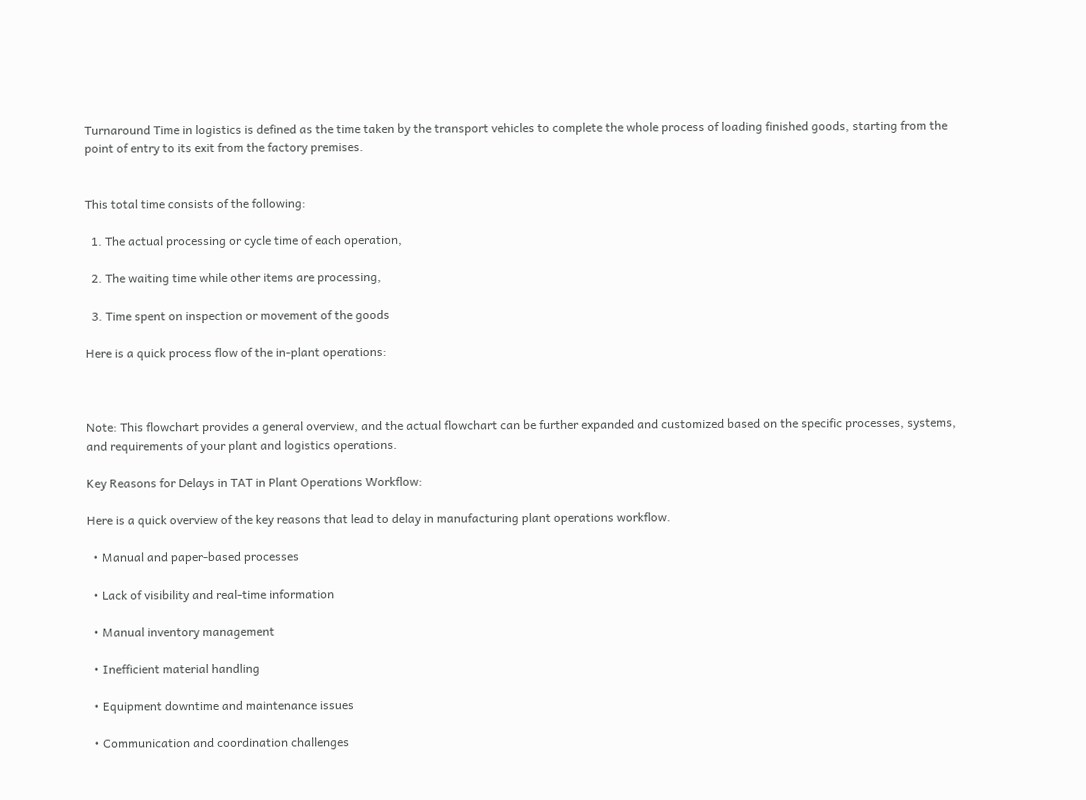Turnaround Time in logistics is defined as the time taken by the transport vehicles to complete the whole process of loading finished goods, starting from the point of entry to its exit from the factory premises.


This total time consists of the following:

  1. The actual processing or cycle time of each operation,

  2. The waiting time while other items are processing,

  3. Time spent on inspection or movement of the goods

Here is a quick process flow of the in-plant operations:



Note: This flowchart provides a general overview, and the actual flowchart can be further expanded and customized based on the specific processes, systems, and requirements of your plant and logistics operations.

Key Reasons for Delays in TAT in Plant Operations Workflow:

Here is a quick overview of the key reasons that lead to delay in manufacturing plant operations workflow.

  • Manual and paper-based processes

  • Lack of visibility and real-time information

  • Manual inventory management

  • Inefficient material handling

  • Equipment downtime and maintenance issues

  • Communication and coordination challenges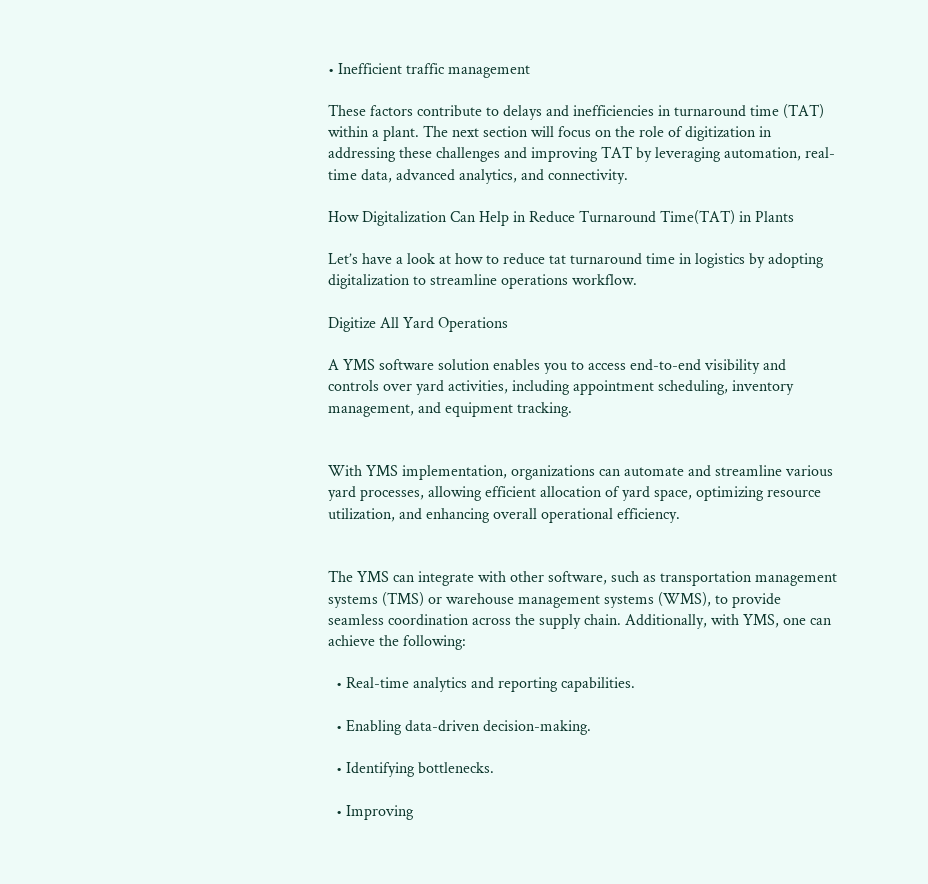• Inefficient traffic management

These factors contribute to delays and inefficiencies in turnaround time (TAT) within a plant. The next section will focus on the role of digitization in addressing these challenges and improving TAT by leveraging automation, real-time data, advanced analytics, and connectivity.

How Digitalization Can Help in Reduce Turnaround Time(TAT) in Plants

Let’s have a look at how to reduce tat turnaround time in logistics by adopting digitalization to streamline operations workflow.

Digitize All Yard Operations

A YMS software solution enables you to access end-to-end visibility and controls over yard activities, including appointment scheduling, inventory management, and equipment tracking.


With YMS implementation, organizations can automate and streamline various yard processes, allowing efficient allocation of yard space, optimizing resource utilization, and enhancing overall operational efficiency.


The YMS can integrate with other software, such as transportation management systems (TMS) or warehouse management systems (WMS), to provide seamless coordination across the supply chain. Additionally, with YMS, one can achieve the following:

  • Real-time analytics and reporting capabilities.

  • Enabling data-driven decision-making.

  • Identifying bottlenecks.

  • Improving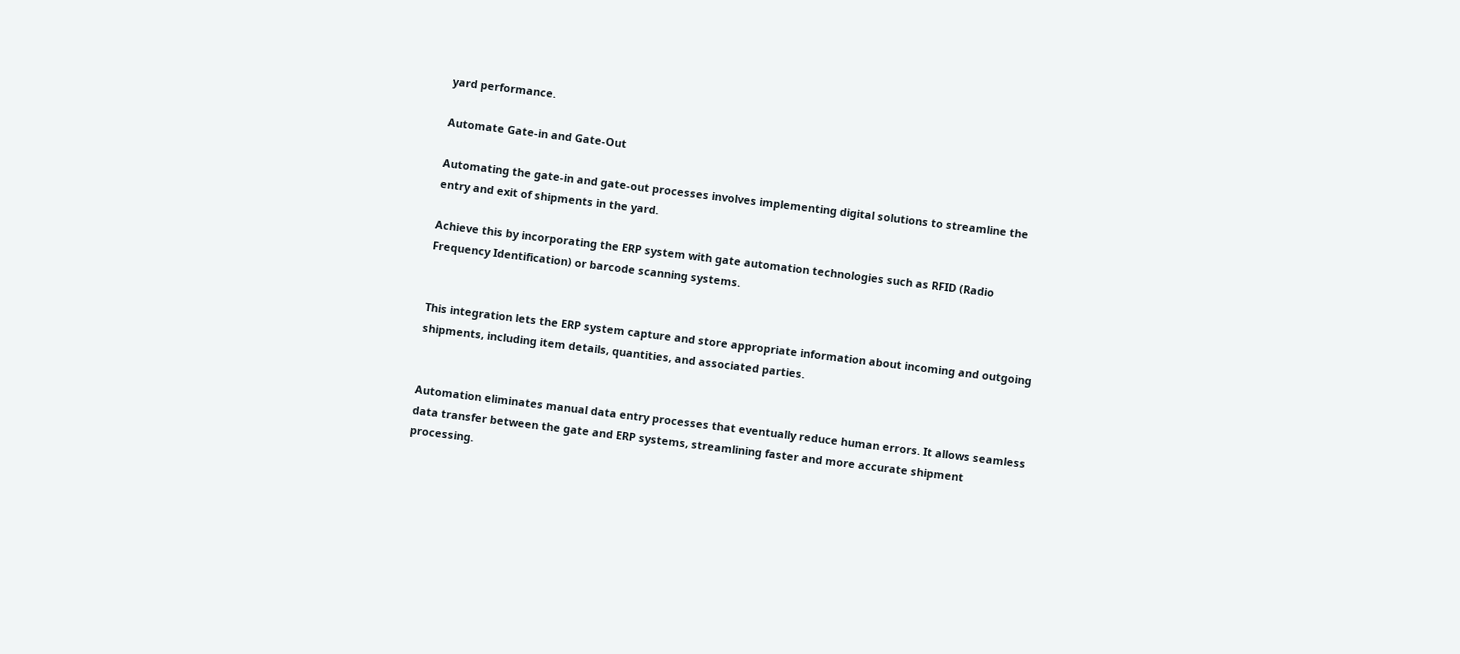yard performance.

Automate Gate-in and Gate-Out

Automating the gate-in and gate-out processes involves implementing digital solutions to streamline the entry and exit of shipments in the yard.

Achieve this by incorporating the ERP system with gate automation technologies such as RFID (Radio Frequency Identification) or barcode scanning systems.


This integration lets the ERP system capture and store appropriate information about incoming and outgoing shipments, including item details, quantities, and associated parties.


Automation eliminates manual data entry processes that eventually reduce human errors. It allows seamless data transfer between the gate and ERP systems, streamlining faster and more accurate shipment processing.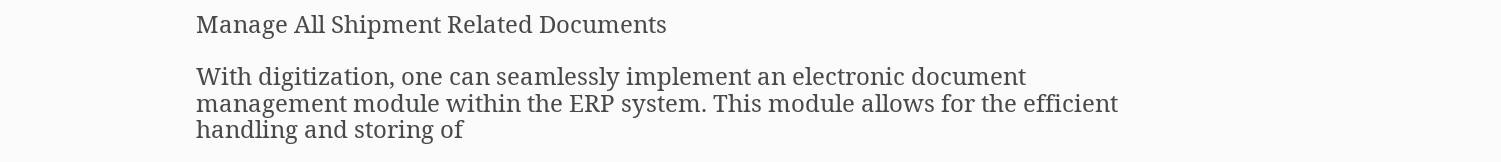Manage All Shipment Related Documents

With digitization, one can seamlessly implement an electronic document management module within the ERP system. This module allows for the efficient handling and storing of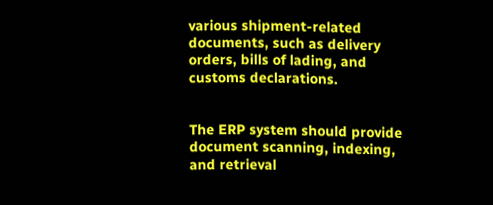various shipment-related documents, such as delivery orders, bills of lading, and customs declarations.


The ERP system should provide document scanning, indexing, and retrieval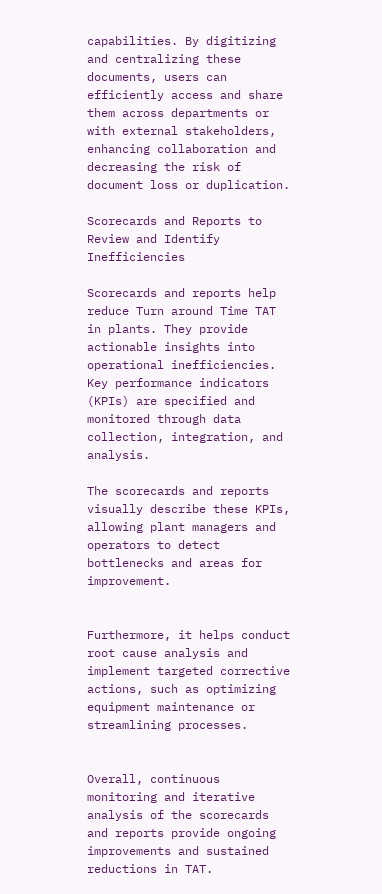capabilities. By digitizing and centralizing these documents, users can efficiently access and share them across departments or with external stakeholders, enhancing collaboration and decreasing the risk of document loss or duplication.

Scorecards and Reports to Review and Identify Inefficiencies

Scorecards and reports help reduce Turn around Time TAT in plants. They provide actionable insights into operational inefficiencies. Key performance indicators (KPIs) are specified and monitored through data collection, integration, and analysis.

The scorecards and reports visually describe these KPIs, allowing plant managers and operators to detect bottlenecks and areas for improvement.


Furthermore, it helps conduct root cause analysis and implement targeted corrective actions, such as optimizing equipment maintenance or streamlining processes.


Overall, continuous monitoring and iterative analysis of the scorecards and reports provide ongoing improvements and sustained reductions in TAT.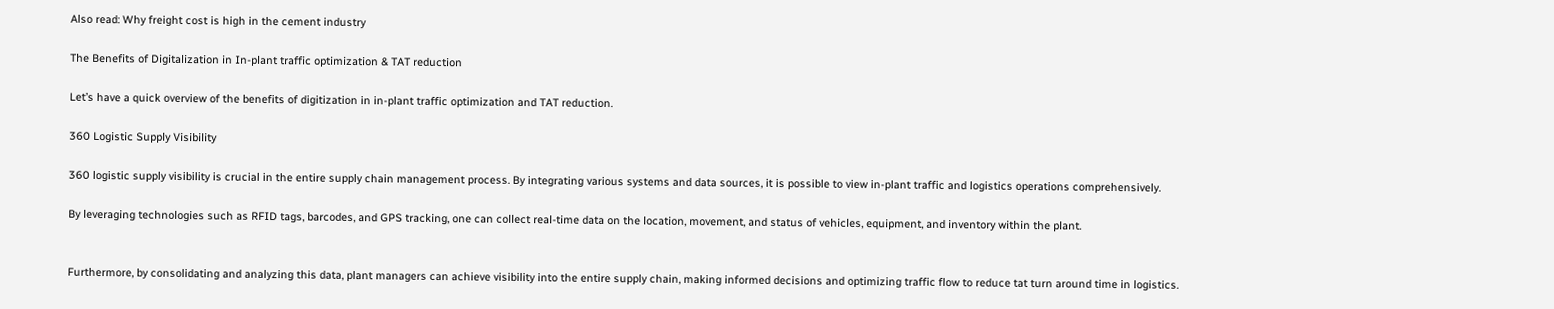Also read: Why freight cost is high in the cement industry

The Benefits of Digitalization in In-plant traffic optimization & TAT reduction

Let’s have a quick overview of the benefits of digitization in in-plant traffic optimization and TAT reduction.

360 Logistic Supply Visibility

360 logistic supply visibility is crucial in the entire supply chain management process. By integrating various systems and data sources, it is possible to view in-plant traffic and logistics operations comprehensively.

By leveraging technologies such as RFID tags, barcodes, and GPS tracking, one can collect real-time data on the location, movement, and status of vehicles, equipment, and inventory within the plant.


Furthermore, by consolidating and analyzing this data, plant managers can achieve visibility into the entire supply chain, making informed decisions and optimizing traffic flow to reduce tat turn around time in logistics.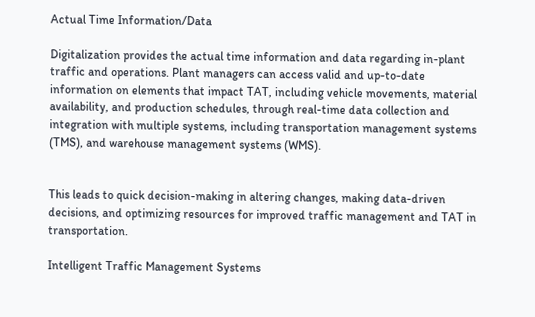Actual Time Information/Data

Digitalization provides the actual time information and data regarding in-plant traffic and operations. Plant managers can access valid and up-to-date information on elements that impact TAT, including vehicle movements, material availability, and production schedules, through real-time data collection and integration with multiple systems, including transportation management systems (TMS), and warehouse management systems (WMS).


This leads to quick decision-making in altering changes, making data-driven decisions, and optimizing resources for improved traffic management and TAT in transportation.

Intelligent Traffic Management Systems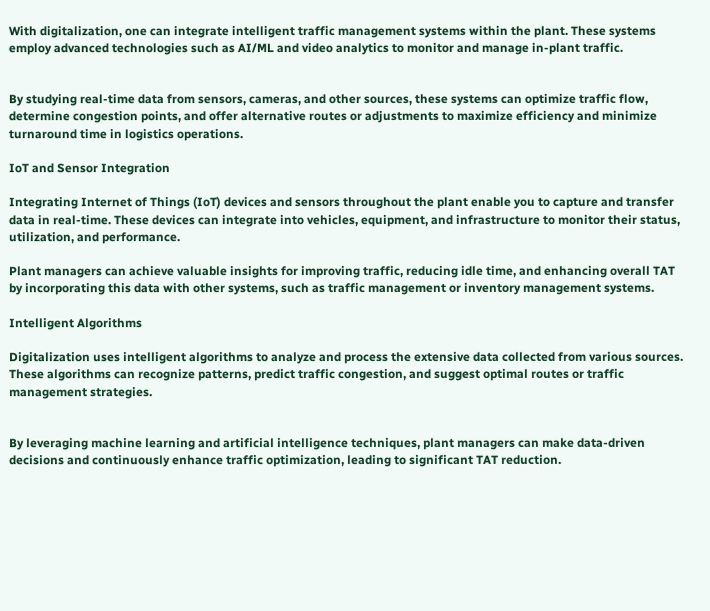With digitalization, one can integrate intelligent traffic management systems within the plant. These systems employ advanced technologies such as AI/ML and video analytics to monitor and manage in-plant traffic.


By studying real-time data from sensors, cameras, and other sources, these systems can optimize traffic flow, determine congestion points, and offer alternative routes or adjustments to maximize efficiency and minimize turnaround time in logistics operations.

IoT and Sensor Integration

Integrating Internet of Things (IoT) devices and sensors throughout the plant enable you to capture and transfer data in real-time. These devices can integrate into vehicles, equipment, and infrastructure to monitor their status, utilization, and performance.

Plant managers can achieve valuable insights for improving traffic, reducing idle time, and enhancing overall TAT by incorporating this data with other systems, such as traffic management or inventory management systems.

Intelligent Algorithms

Digitalization uses intelligent algorithms to analyze and process the extensive data collected from various sources. These algorithms can recognize patterns, predict traffic congestion, and suggest optimal routes or traffic management strategies.


By leveraging machine learning and artificial intelligence techniques, plant managers can make data-driven decisions and continuously enhance traffic optimization, leading to significant TAT reduction.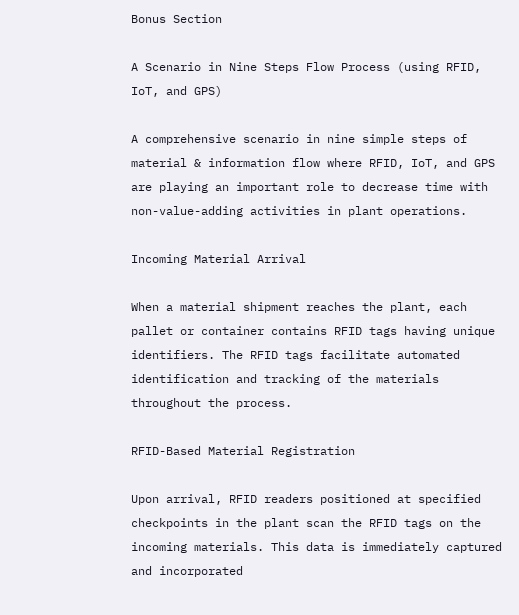Bonus Section

A Scenario in Nine Steps Flow Process (using RFID, IoT, and GPS)

A comprehensive scenario in nine simple steps of material & information flow where RFID, IoT, and GPS are playing an important role to decrease time with non-value-adding activities in plant operations.

Incoming Material Arrival

When a material shipment reaches the plant, each pallet or container contains RFID tags having unique identifiers. The RFID tags facilitate automated identification and tracking of the materials throughout the process.

RFID-Based Material Registration

Upon arrival, RFID readers positioned at specified checkpoints in the plant scan the RFID tags on the incoming materials. This data is immediately captured and incorporated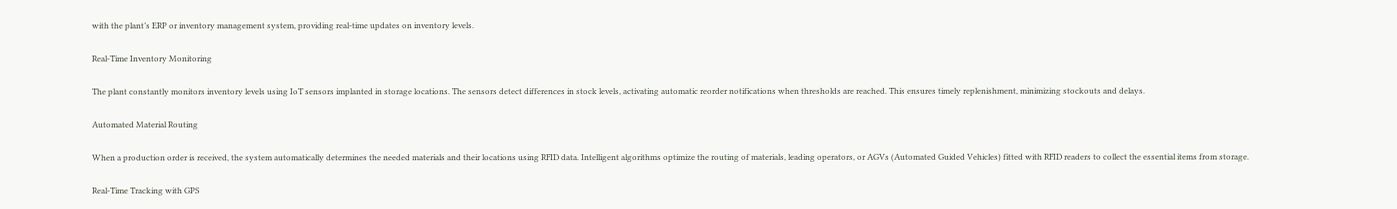with the plant’s ERP or inventory management system, providing real-time updates on inventory levels.

Real-Time Inventory Monitoring

The plant constantly monitors inventory levels using IoT sensors implanted in storage locations. The sensors detect differences in stock levels, activating automatic reorder notifications when thresholds are reached. This ensures timely replenishment, minimizing stockouts and delays.

Automated Material Routing

When a production order is received, the system automatically determines the needed materials and their locations using RFID data. Intelligent algorithms optimize the routing of materials, leading operators, or AGVs (Automated Guided Vehicles) fitted with RFID readers to collect the essential items from storage.

Real-Time Tracking with GPS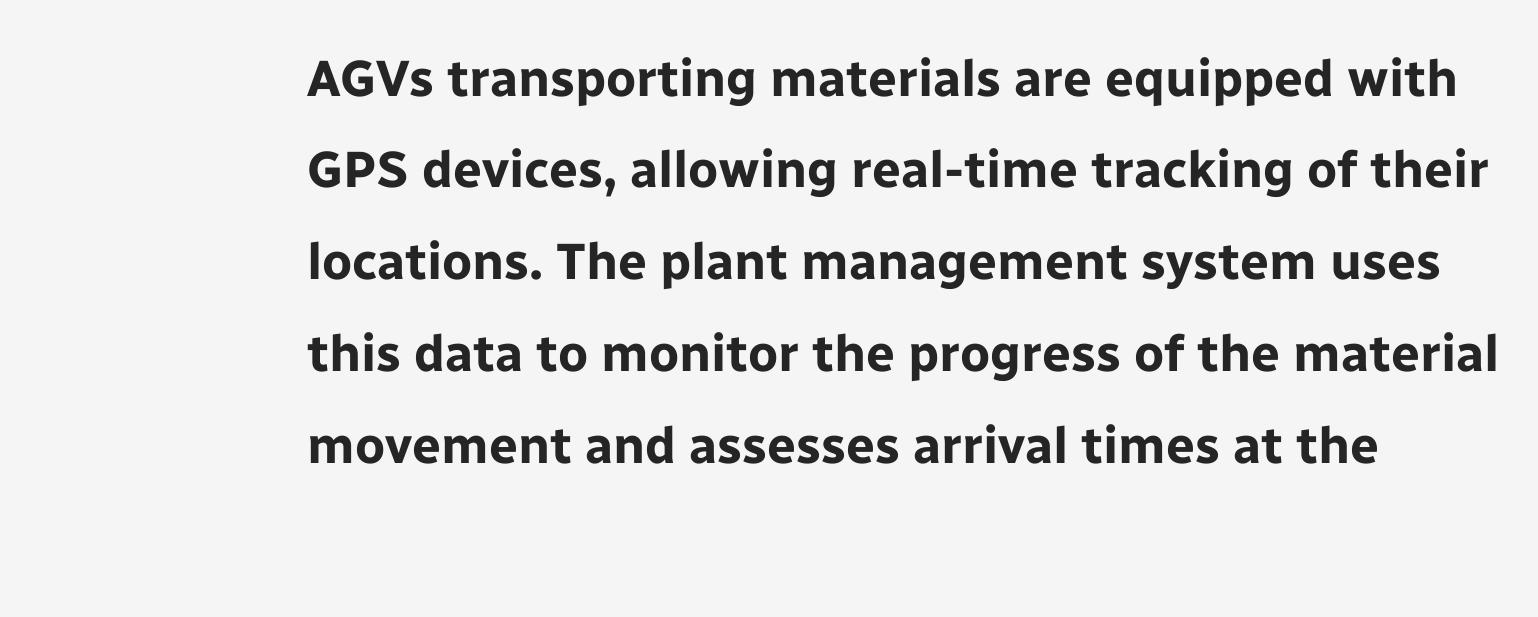AGVs transporting materials are equipped with GPS devices, allowing real-time tracking of their locations. The plant management system uses this data to monitor the progress of the material movement and assesses arrival times at the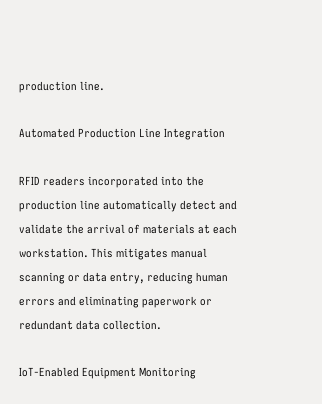production line.

Automated Production Line Integration

RFID readers incorporated into the production line automatically detect and validate the arrival of materials at each workstation. This mitigates manual scanning or data entry, reducing human errors and eliminating paperwork or redundant data collection.

IoT-Enabled Equipment Monitoring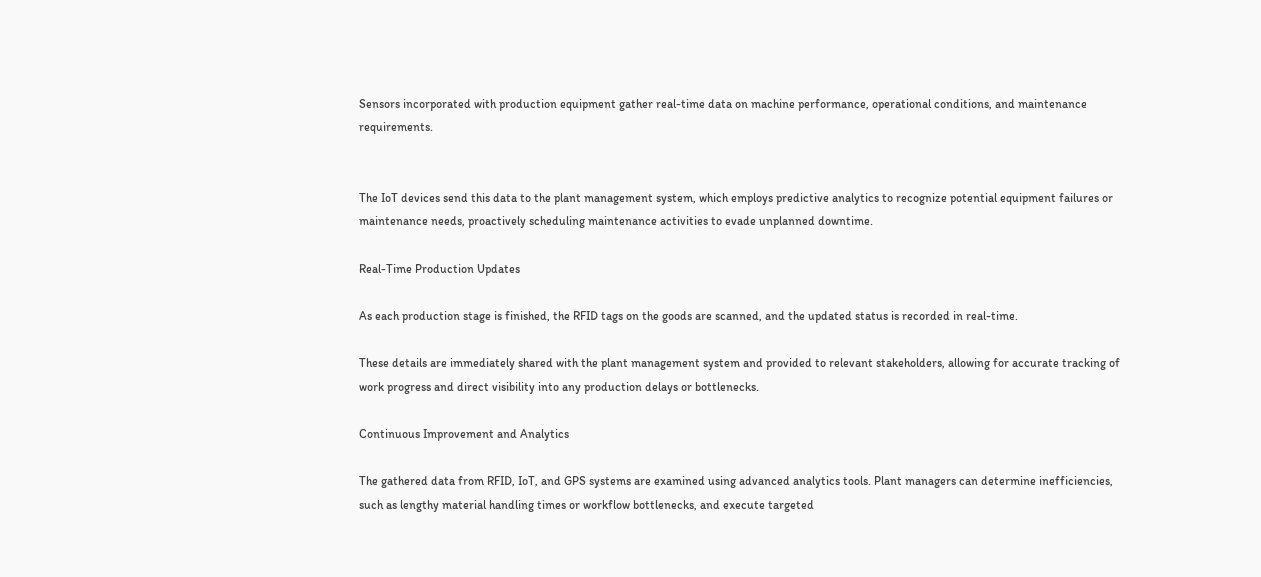Sensors incorporated with production equipment gather real-time data on machine performance, operational conditions, and maintenance requirements.


The IoT devices send this data to the plant management system, which employs predictive analytics to recognize potential equipment failures or maintenance needs, proactively scheduling maintenance activities to evade unplanned downtime.

Real-Time Production Updates

As each production stage is finished, the RFID tags on the goods are scanned, and the updated status is recorded in real-time.

These details are immediately shared with the plant management system and provided to relevant stakeholders, allowing for accurate tracking of work progress and direct visibility into any production delays or bottlenecks.

Continuous Improvement and Analytics

The gathered data from RFID, IoT, and GPS systems are examined using advanced analytics tools. Plant managers can determine inefficiencies, such as lengthy material handling times or workflow bottlenecks, and execute targeted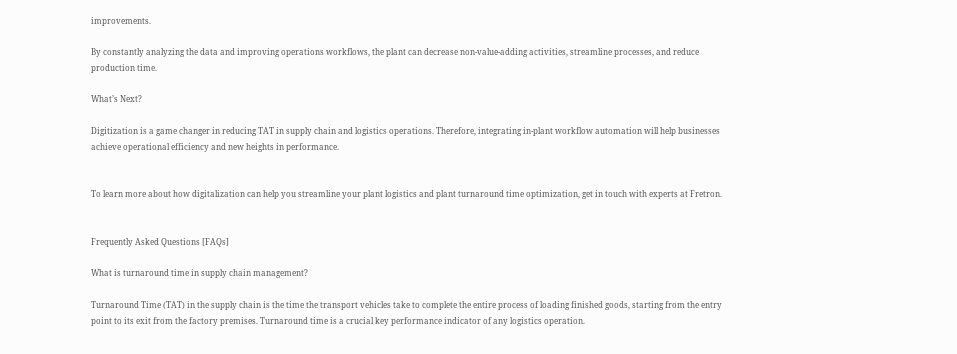improvements.

By constantly analyzing the data and improving operations workflows, the plant can decrease non-value-adding activities, streamline processes, and reduce production time.

What’s Next?

Digitization is a game changer in reducing TAT in supply chain and logistics operations. Therefore, integrating in-plant workflow automation will help businesses achieve operational efficiency and new heights in performance.


To learn more about how digitalization can help you streamline your plant logistics and plant turnaround time optimization, get in touch with experts at Fretron.


Frequently Asked Questions [FAQs]

What is turnaround time in supply chain management?

Turnaround Time (TAT) in the supply chain is the time the transport vehicles take to complete the entire process of loading finished goods, starting from the entry point to its exit from the factory premises. Turnaround time is a crucial key performance indicator of any logistics operation.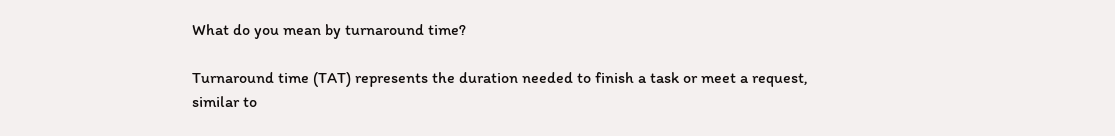What do you mean by turnaround time?

Turnaround time (TAT) represents the duration needed to finish a task or meet a request, similar to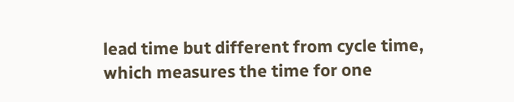lead time but different from cycle time, which measures the time for one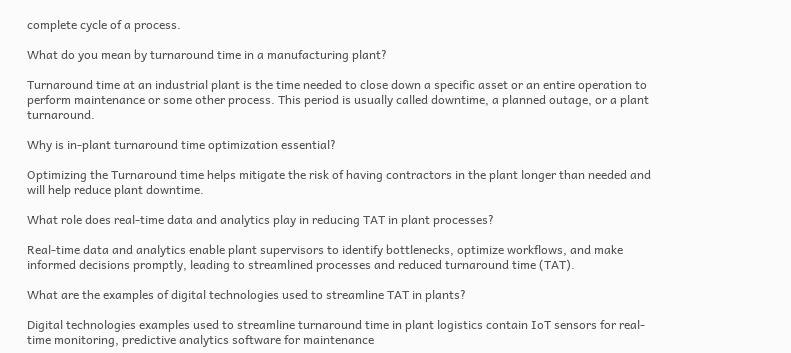complete cycle of a process.

What do you mean by turnaround time in a manufacturing plant?

Turnaround time at an industrial plant is the time needed to close down a specific asset or an entire operation to perform maintenance or some other process. This period is usually called downtime, a planned outage, or a plant turnaround.

Why is in-plant turnaround time optimization essential?

Optimizing the Turnaround time helps mitigate the risk of having contractors in the plant longer than needed and will help reduce plant downtime.

What role does real-time data and analytics play in reducing TAT in plant processes?

Real-time data and analytics enable plant supervisors to identify bottlenecks, optimize workflows, and make informed decisions promptly, leading to streamlined processes and reduced turnaround time (TAT).

What are the examples of digital technologies used to streamline TAT in plants?

Digital technologies examples used to streamline turnaround time in plant logistics contain IoT sensors for real-time monitoring, predictive analytics software for maintenance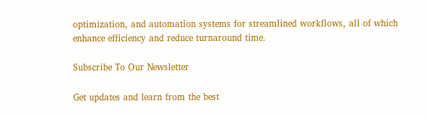optimization, and automation systems for streamlined workflows, all of which enhance efficiency and reduce turnaround time.

Subscribe To Our Newsletter

Get updates and learn from the best